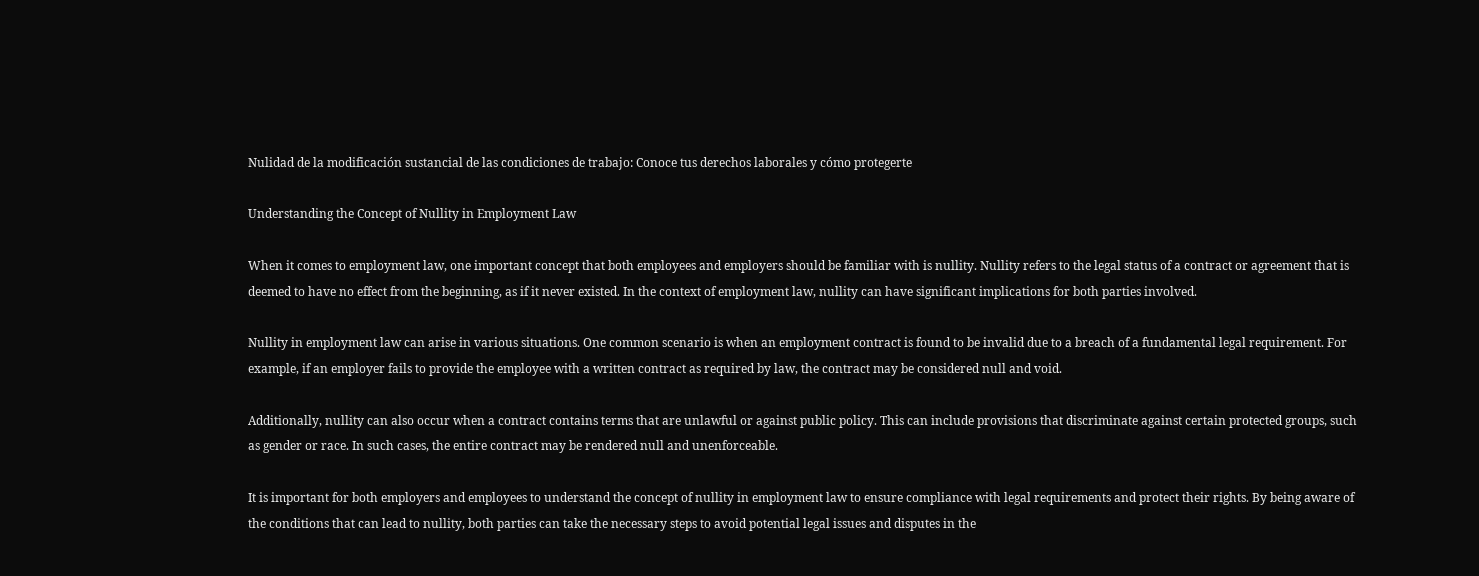Nulidad de la modificación sustancial de las condiciones de trabajo: Conoce tus derechos laborales y cómo protegerte

Understanding the Concept of Nullity in Employment Law

When it comes to employment law, one important concept that both employees and employers should be familiar with is nullity. Nullity refers to the legal status of a contract or agreement that is deemed to have no effect from the beginning, as if it never existed. In the context of employment law, nullity can have significant implications for both parties involved.

Nullity in employment law can arise in various situations. One common scenario is when an employment contract is found to be invalid due to a breach of a fundamental legal requirement. For example, if an employer fails to provide the employee with a written contract as required by law, the contract may be considered null and void.

Additionally, nullity can also occur when a contract contains terms that are unlawful or against public policy. This can include provisions that discriminate against certain protected groups, such as gender or race. In such cases, the entire contract may be rendered null and unenforceable.

It is important for both employers and employees to understand the concept of nullity in employment law to ensure compliance with legal requirements and protect their rights. By being aware of the conditions that can lead to nullity, both parties can take the necessary steps to avoid potential legal issues and disputes in the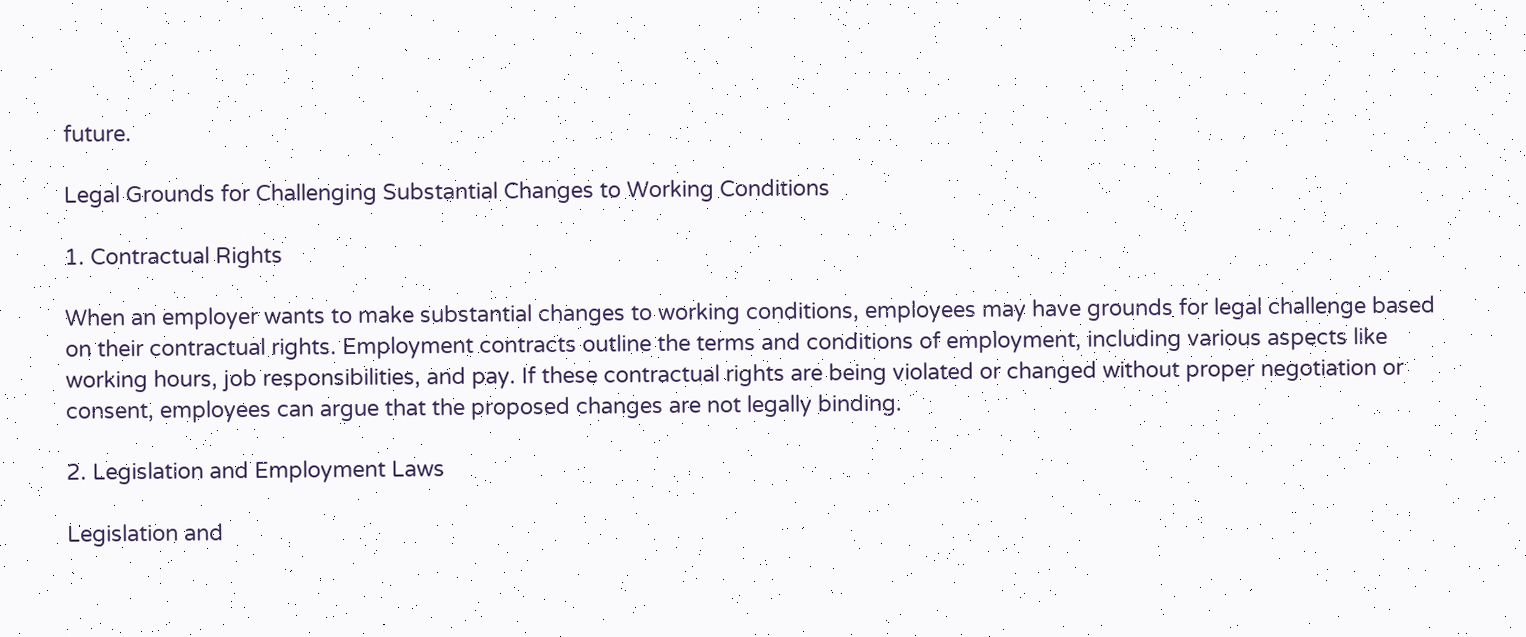future.

Legal Grounds for Challenging Substantial Changes to Working Conditions

1. Contractual Rights

When an employer wants to make substantial changes to working conditions, employees may have grounds for legal challenge based on their contractual rights. Employment contracts outline the terms and conditions of employment, including various aspects like working hours, job responsibilities, and pay. If these contractual rights are being violated or changed without proper negotiation or consent, employees can argue that the proposed changes are not legally binding.

2. Legislation and Employment Laws

Legislation and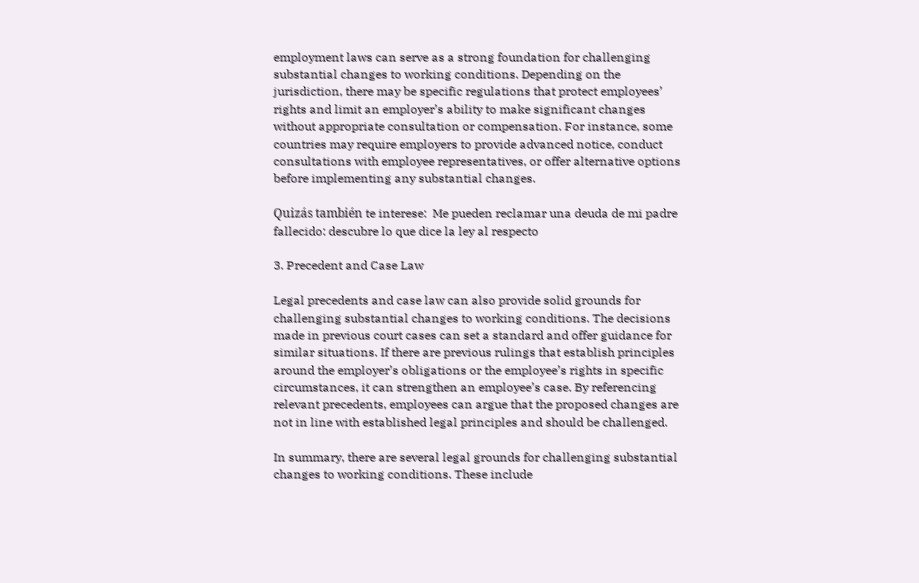employment laws can serve as a strong foundation for challenging substantial changes to working conditions. Depending on the jurisdiction, there may be specific regulations that protect employees’ rights and limit an employer’s ability to make significant changes without appropriate consultation or compensation. For instance, some countries may require employers to provide advanced notice, conduct consultations with employee representatives, or offer alternative options before implementing any substantial changes.

Quizás también te interese:  Me pueden reclamar una deuda de mi padre fallecido: descubre lo que dice la ley al respecto

3. Precedent and Case Law

Legal precedents and case law can also provide solid grounds for challenging substantial changes to working conditions. The decisions made in previous court cases can set a standard and offer guidance for similar situations. If there are previous rulings that establish principles around the employer’s obligations or the employee’s rights in specific circumstances, it can strengthen an employee’s case. By referencing relevant precedents, employees can argue that the proposed changes are not in line with established legal principles and should be challenged.

In summary, there are several legal grounds for challenging substantial changes to working conditions. These include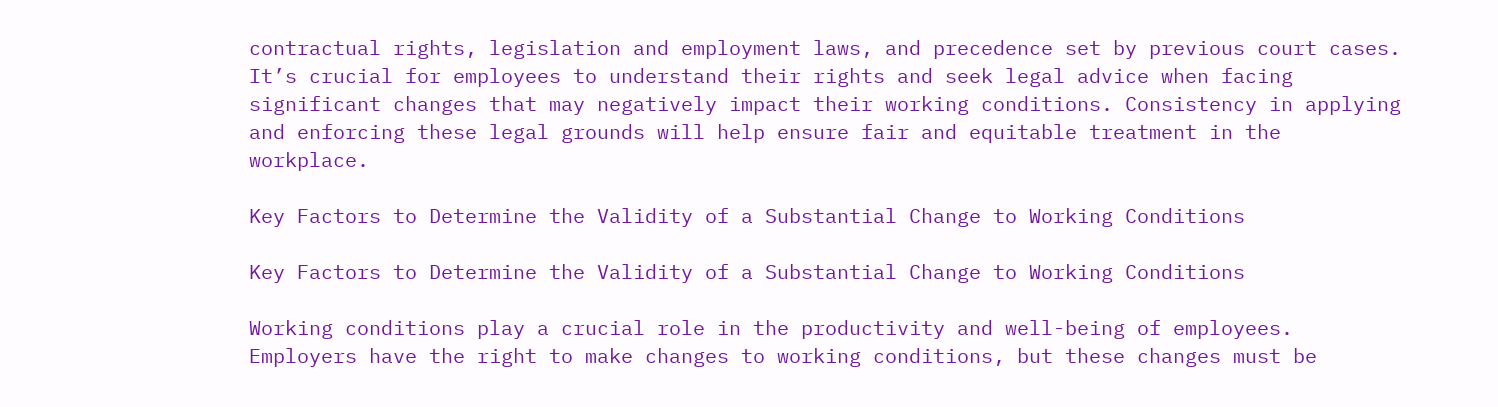contractual rights, legislation and employment laws, and precedence set by previous court cases. It’s crucial for employees to understand their rights and seek legal advice when facing significant changes that may negatively impact their working conditions. Consistency in applying and enforcing these legal grounds will help ensure fair and equitable treatment in the workplace.

Key Factors to Determine the Validity of a Substantial Change to Working Conditions

Key Factors to Determine the Validity of a Substantial Change to Working Conditions

Working conditions play a crucial role in the productivity and well-being of employees. Employers have the right to make changes to working conditions, but these changes must be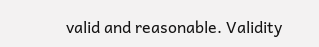valid and reasonable. Validity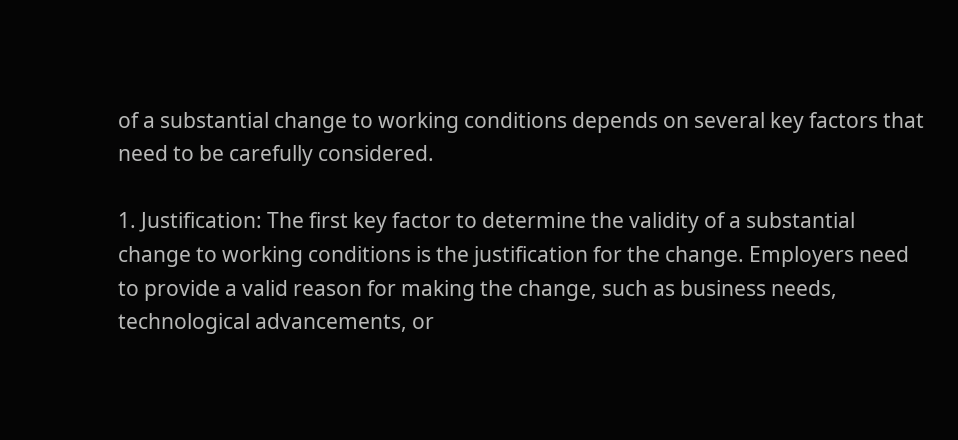of a substantial change to working conditions depends on several key factors that need to be carefully considered.

1. Justification: The first key factor to determine the validity of a substantial change to working conditions is the justification for the change. Employers need to provide a valid reason for making the change, such as business needs, technological advancements, or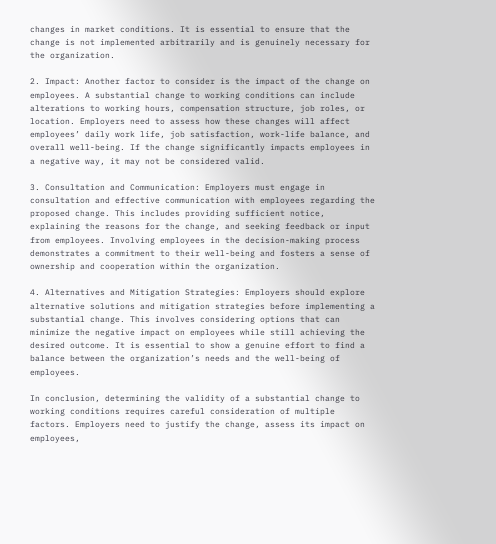changes in market conditions. It is essential to ensure that the change is not implemented arbitrarily and is genuinely necessary for the organization.

2. Impact: Another factor to consider is the impact of the change on employees. A substantial change to working conditions can include alterations to working hours, compensation structure, job roles, or location. Employers need to assess how these changes will affect employees’ daily work life, job satisfaction, work-life balance, and overall well-being. If the change significantly impacts employees in a negative way, it may not be considered valid.

3. Consultation and Communication: Employers must engage in consultation and effective communication with employees regarding the proposed change. This includes providing sufficient notice, explaining the reasons for the change, and seeking feedback or input from employees. Involving employees in the decision-making process demonstrates a commitment to their well-being and fosters a sense of ownership and cooperation within the organization.

4. Alternatives and Mitigation Strategies: Employers should explore alternative solutions and mitigation strategies before implementing a substantial change. This involves considering options that can minimize the negative impact on employees while still achieving the desired outcome. It is essential to show a genuine effort to find a balance between the organization’s needs and the well-being of employees.

In conclusion, determining the validity of a substantial change to working conditions requires careful consideration of multiple factors. Employers need to justify the change, assess its impact on employees,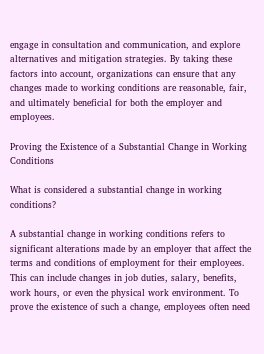engage in consultation and communication, and explore alternatives and mitigation strategies. By taking these factors into account, organizations can ensure that any changes made to working conditions are reasonable, fair, and ultimately beneficial for both the employer and employees.

Proving the Existence of a Substantial Change in Working Conditions

What is considered a substantial change in working conditions?

A substantial change in working conditions refers to significant alterations made by an employer that affect the terms and conditions of employment for their employees. This can include changes in job duties, salary, benefits, work hours, or even the physical work environment. To prove the existence of such a change, employees often need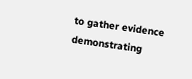to gather evidence demonstrating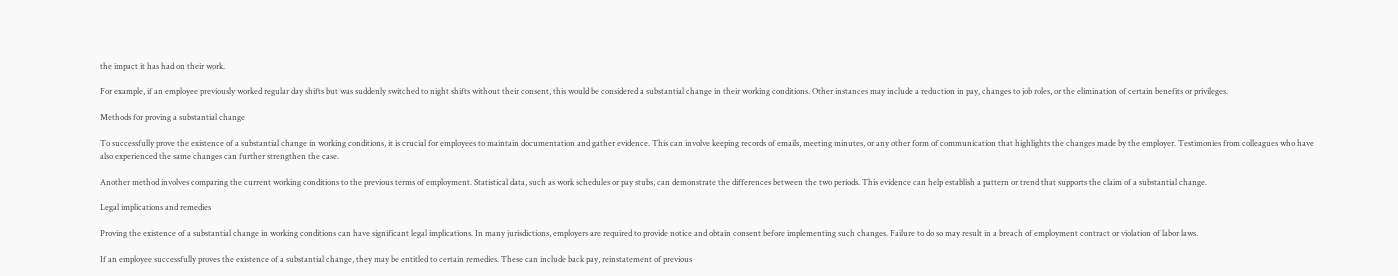the impact it has had on their work.

For example, if an employee previously worked regular day shifts but was suddenly switched to night shifts without their consent, this would be considered a substantial change in their working conditions. Other instances may include a reduction in pay, changes to job roles, or the elimination of certain benefits or privileges.

Methods for proving a substantial change

To successfully prove the existence of a substantial change in working conditions, it is crucial for employees to maintain documentation and gather evidence. This can involve keeping records of emails, meeting minutes, or any other form of communication that highlights the changes made by the employer. Testimonies from colleagues who have also experienced the same changes can further strengthen the case.

Another method involves comparing the current working conditions to the previous terms of employment. Statistical data, such as work schedules or pay stubs, can demonstrate the differences between the two periods. This evidence can help establish a pattern or trend that supports the claim of a substantial change.

Legal implications and remedies

Proving the existence of a substantial change in working conditions can have significant legal implications. In many jurisdictions, employers are required to provide notice and obtain consent before implementing such changes. Failure to do so may result in a breach of employment contract or violation of labor laws.

If an employee successfully proves the existence of a substantial change, they may be entitled to certain remedies. These can include back pay, reinstatement of previous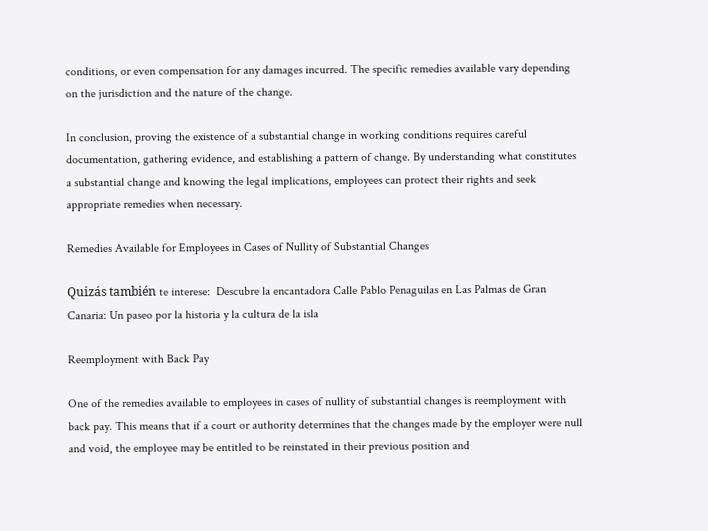conditions, or even compensation for any damages incurred. The specific remedies available vary depending on the jurisdiction and the nature of the change.

In conclusion, proving the existence of a substantial change in working conditions requires careful documentation, gathering evidence, and establishing a pattern of change. By understanding what constitutes a substantial change and knowing the legal implications, employees can protect their rights and seek appropriate remedies when necessary.

Remedies Available for Employees in Cases of Nullity of Substantial Changes

Quizás también te interese:  Descubre la encantadora Calle Pablo Penaguilas en Las Palmas de Gran Canaria: Un paseo por la historia y la cultura de la isla

Reemployment with Back Pay

One of the remedies available to employees in cases of nullity of substantial changes is reemployment with back pay. This means that if a court or authority determines that the changes made by the employer were null and void, the employee may be entitled to be reinstated in their previous position and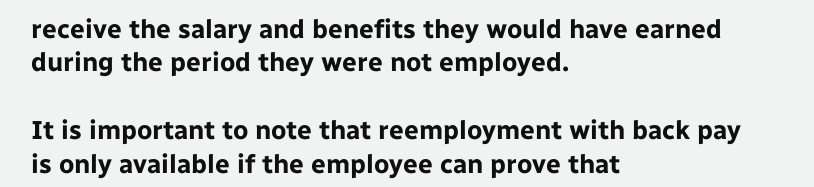receive the salary and benefits they would have earned during the period they were not employed.

It is important to note that reemployment with back pay is only available if the employee can prove that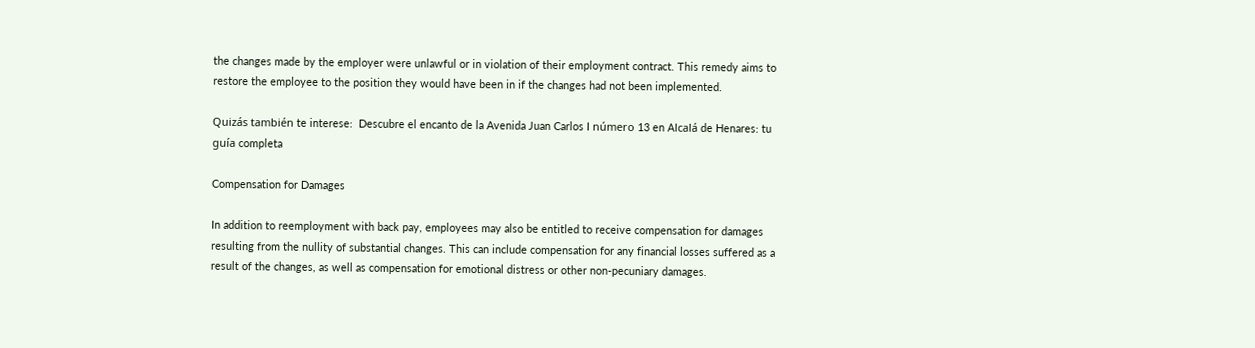the changes made by the employer were unlawful or in violation of their employment contract. This remedy aims to restore the employee to the position they would have been in if the changes had not been implemented.

Quizás también te interese:  Descubre el encanto de la Avenida Juan Carlos I número 13 en Alcalá de Henares: tu guía completa

Compensation for Damages

In addition to reemployment with back pay, employees may also be entitled to receive compensation for damages resulting from the nullity of substantial changes. This can include compensation for any financial losses suffered as a result of the changes, as well as compensation for emotional distress or other non-pecuniary damages.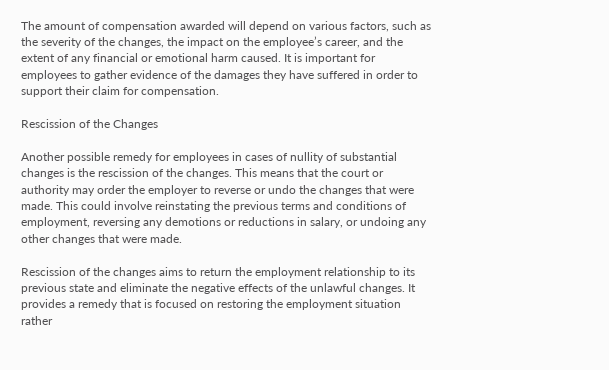The amount of compensation awarded will depend on various factors, such as the severity of the changes, the impact on the employee’s career, and the extent of any financial or emotional harm caused. It is important for employees to gather evidence of the damages they have suffered in order to support their claim for compensation.

Rescission of the Changes

Another possible remedy for employees in cases of nullity of substantial changes is the rescission of the changes. This means that the court or authority may order the employer to reverse or undo the changes that were made. This could involve reinstating the previous terms and conditions of employment, reversing any demotions or reductions in salary, or undoing any other changes that were made.

Rescission of the changes aims to return the employment relationship to its previous state and eliminate the negative effects of the unlawful changes. It provides a remedy that is focused on restoring the employment situation rather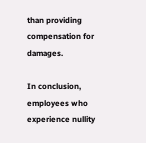than providing compensation for damages.

In conclusion, employees who experience nullity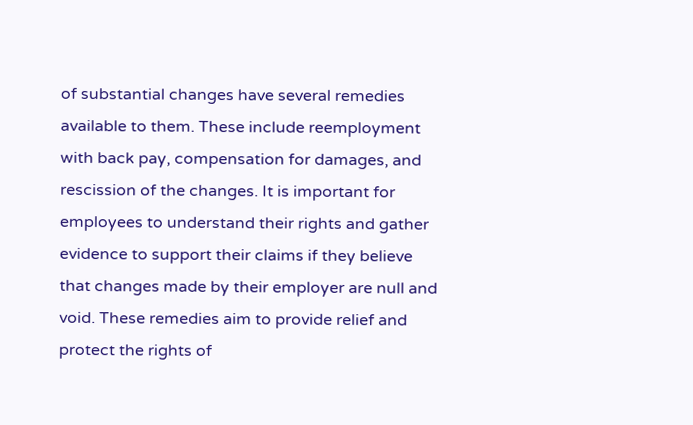of substantial changes have several remedies available to them. These include reemployment with back pay, compensation for damages, and rescission of the changes. It is important for employees to understand their rights and gather evidence to support their claims if they believe that changes made by their employer are null and void. These remedies aim to provide relief and protect the rights of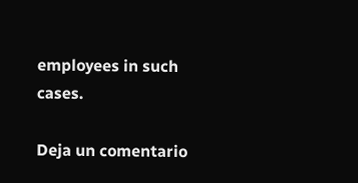employees in such cases.

Deja un comentario